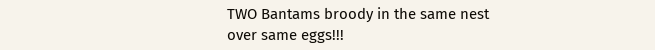TWO Bantams broody in the same nest over same eggs!!!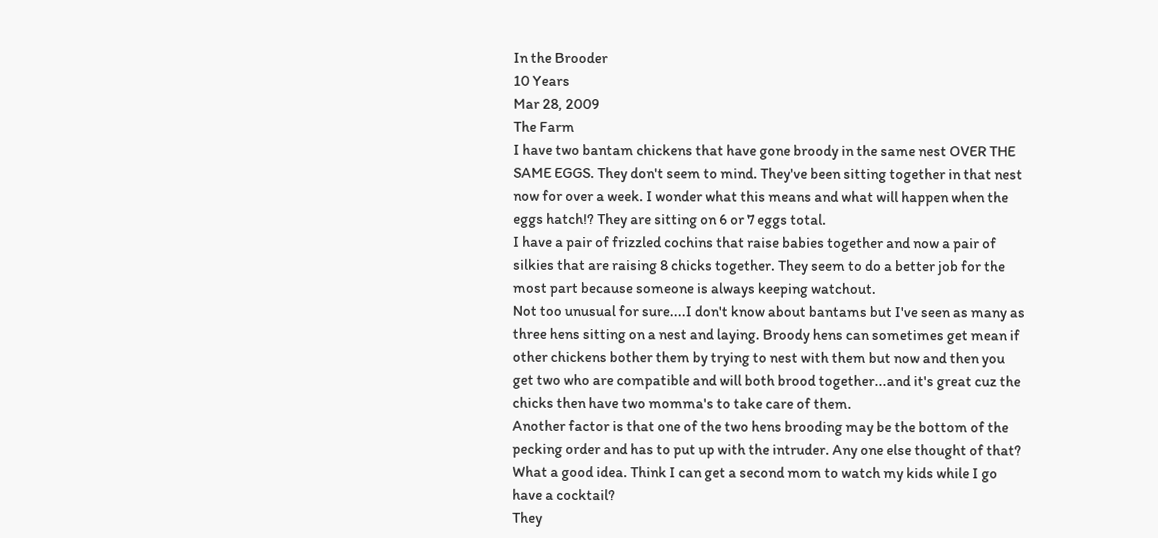In the Brooder
10 Years
Mar 28, 2009
The Farm
I have two bantam chickens that have gone broody in the same nest OVER THE SAME EGGS. They don't seem to mind. They've been sitting together in that nest now for over a week. I wonder what this means and what will happen when the eggs hatch!? They are sitting on 6 or 7 eggs total.
I have a pair of frizzled cochins that raise babies together and now a pair of silkies that are raising 8 chicks together. They seem to do a better job for the most part because someone is always keeping watchout.
Not too unusual for sure....I don't know about bantams but I've seen as many as three hens sitting on a nest and laying. Broody hens can sometimes get mean if other chickens bother them by trying to nest with them but now and then you get two who are compatible and will both brood together...and it's great cuz the chicks then have two momma's to take care of them.
Another factor is that one of the two hens brooding may be the bottom of the pecking order and has to put up with the intruder. Any one else thought of that?
What a good idea. Think I can get a second mom to watch my kids while I go have a cocktail?
They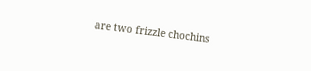are two frizzle chochins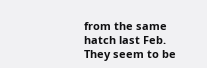from the same hatch last Feb. They seem to be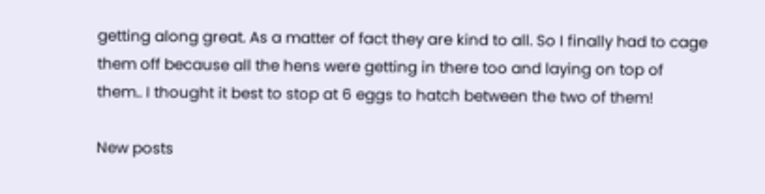getting along great. As a matter of fact they are kind to all. So I finally had to cage them off because all the hens were getting in there too and laying on top of them.. I thought it best to stop at 6 eggs to hatch between the two of them!

New posts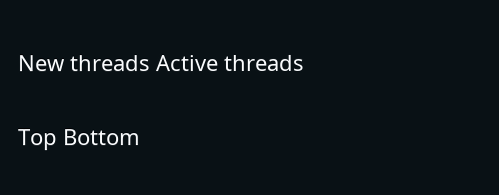New threads Active threads

Top Bottom